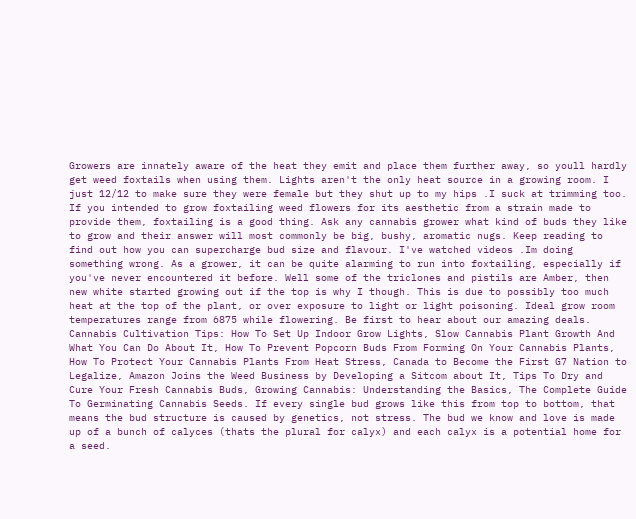Growers are innately aware of the heat they emit and place them further away, so youll hardly get weed foxtails when using them. Lights aren't the only heat source in a growing room. I just 12/12 to make sure they were female but they shut up to my hips .I suck at trimming too. If you intended to grow foxtailing weed flowers for its aesthetic from a strain made to provide them, foxtailing is a good thing. Ask any cannabis grower what kind of buds they like to grow and their answer will most commonly be big, bushy, aromatic nugs. Keep reading to find out how you can supercharge bud size and flavour. I've watched videos .Im doing something wrong. As a grower, it can be quite alarming to run into foxtailing, especially if you've never encountered it before. Well some of the triclones and pistils are Amber, then new white started growing out if the top is why I though. This is due to possibly too much heat at the top of the plant, or over exposure to light or light poisoning. Ideal grow room temperatures range from 6875 while flowering. Be first to hear about our amazing deals. Cannabis Cultivation Tips: How To Set Up Indoor Grow Lights, Slow Cannabis Plant Growth And What You Can Do About It, How To Prevent Popcorn Buds From Forming On Your Cannabis Plants, How To Protect Your Cannabis Plants From Heat Stress, Canada to Become the First G7 Nation to Legalize, Amazon Joins the Weed Business by Developing a Sitcom about It, Tips To Dry and Cure Your Fresh Cannabis Buds, Growing Cannabis: Understanding the Basics, The Complete Guide To Germinating Cannabis Seeds. If every single bud grows like this from top to bottom, that means the bud structure is caused by genetics, not stress. The bud we know and love is made up of a bunch of calyces (thats the plural for calyx) and each calyx is a potential home for a seed.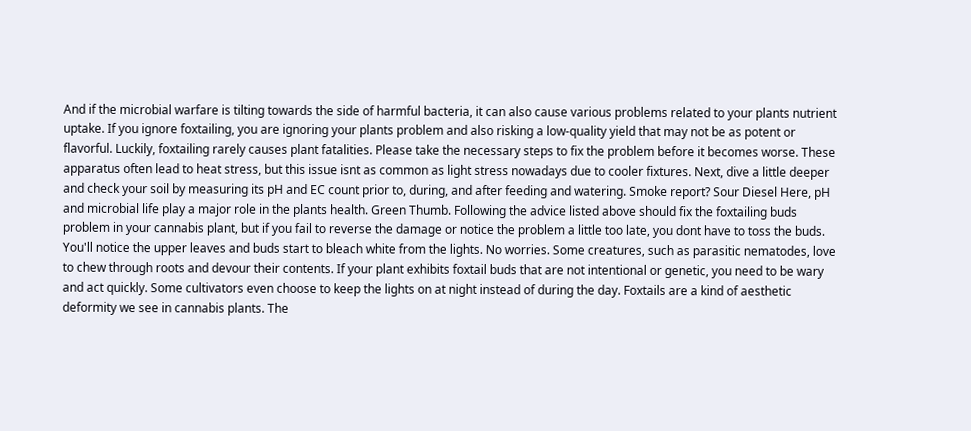And if the microbial warfare is tilting towards the side of harmful bacteria, it can also cause various problems related to your plants nutrient uptake. If you ignore foxtailing, you are ignoring your plants problem and also risking a low-quality yield that may not be as potent or flavorful. Luckily, foxtailing rarely causes plant fatalities. Please take the necessary steps to fix the problem before it becomes worse. These apparatus often lead to heat stress, but this issue isnt as common as light stress nowadays due to cooler fixtures. Next, dive a little deeper and check your soil by measuring its pH and EC count prior to, during, and after feeding and watering. Smoke report? Sour Diesel Here, pH and microbial life play a major role in the plants health. Green Thumb. Following the advice listed above should fix the foxtailing buds problem in your cannabis plant, but if you fail to reverse the damage or notice the problem a little too late, you dont have to toss the buds. You'll notice the upper leaves and buds start to bleach white from the lights. No worries. Some creatures, such as parasitic nematodes, love to chew through roots and devour their contents. If your plant exhibits foxtail buds that are not intentional or genetic, you need to be wary and act quickly. Some cultivators even choose to keep the lights on at night instead of during the day. Foxtails are a kind of aesthetic deformity we see in cannabis plants. The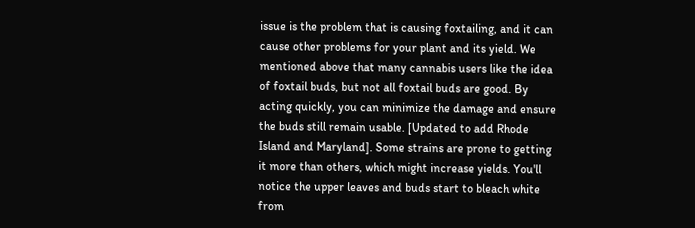issue is the problem that is causing foxtailing, and it can cause other problems for your plant and its yield. We mentioned above that many cannabis users like the idea of foxtail buds, but not all foxtail buds are good. By acting quickly, you can minimize the damage and ensure the buds still remain usable. [Updated to add Rhode Island and Maryland]. Some strains are prone to getting it more than others, which might increase yields. You'll notice the upper leaves and buds start to bleach white from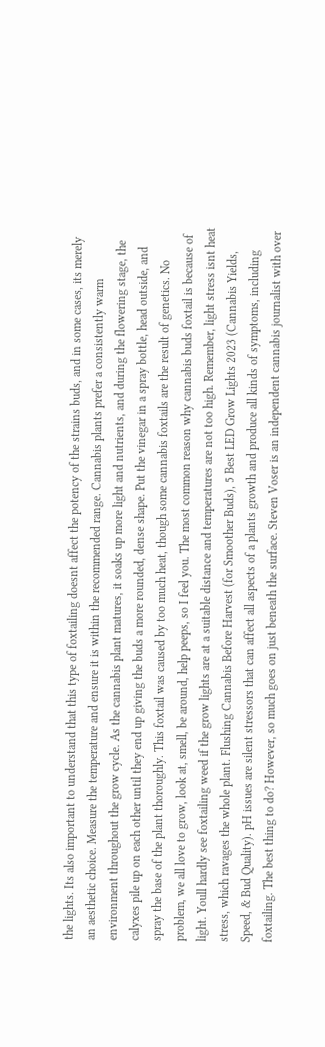the lights. Its also important to understand that this type of foxtailing doesnt affect the potency of the strains buds, and in some cases, its merely an aesthetic choice. Measure the temperature and ensure it is within the recommended range. Cannabis plants prefer a consistently warm environment throughout the grow cycle. As the cannabis plant matures, it soaks up more light and nutrients, and during the flowering stage, the calyxes pile up on each other until they end up giving the buds a more rounded, dense shape. Put the vinegar in a spray bottle, head outside, and spray the base of the plant thoroughly. This foxtail was caused by too much heat, though some cannabis foxtails are the result of genetics. No problem, we all love to grow, look at, smell, be around, help peeps, so I feel you. The most common reason why cannabis buds foxtail is because of light. Youll hardly see foxtailing weed if the grow lights are at a suitable distance and temperatures are not too high. Remember, light stress isnt heat stress, which ravages the whole plant. Flushing Cannabis Before Harvest (for Smoother Buds), 5 Best LED Grow Lights 2023 (Cannabis Yields, Speed, & Bud Quality). pH issues are silent stressors that can affect all aspects of a plants growth and produce all kinds of symptoms, including foxtailing. The best thing to do? However, so much goes on just beneath the surface. Steven Voser is an independent cannabis journalist with over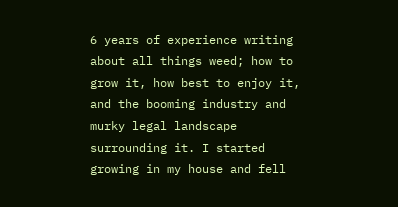6 years of experience writing about all things weed; how to grow it, how best to enjoy it, and the booming industry and murky legal landscape surrounding it. I started growing in my house and fell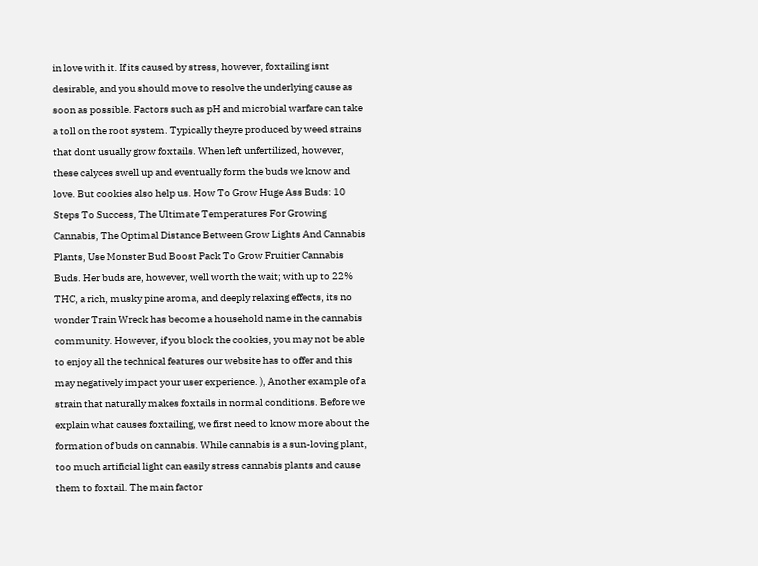in love with it. If its caused by stress, however, foxtailing isnt desirable, and you should move to resolve the underlying cause as soon as possible. Factors such as pH and microbial warfare can take a toll on the root system. Typically theyre produced by weed strains that dont usually grow foxtails. When left unfertilized, however, these calyces swell up and eventually form the buds we know and love. But cookies also help us. How To Grow Huge Ass Buds: 10 Steps To Success, The Ultimate Temperatures For Growing Cannabis, The Optimal Distance Between Grow Lights And Cannabis Plants, Use Monster Bud Boost Pack To Grow Fruitier Cannabis Buds. Her buds are, however, well worth the wait; with up to 22% THC, a rich, musky pine aroma, and deeply relaxing effects, its no wonder Train Wreck has become a household name in the cannabis community. However, if you block the cookies, you may not be able to enjoy all the technical features our website has to offer and this may negatively impact your user experience. ), Another example of a strain that naturally makes foxtails in normal conditions. Before we explain what causes foxtailing, we first need to know more about the formation of buds on cannabis. While cannabis is a sun-loving plant, too much artificial light can easily stress cannabis plants and cause them to foxtail. The main factor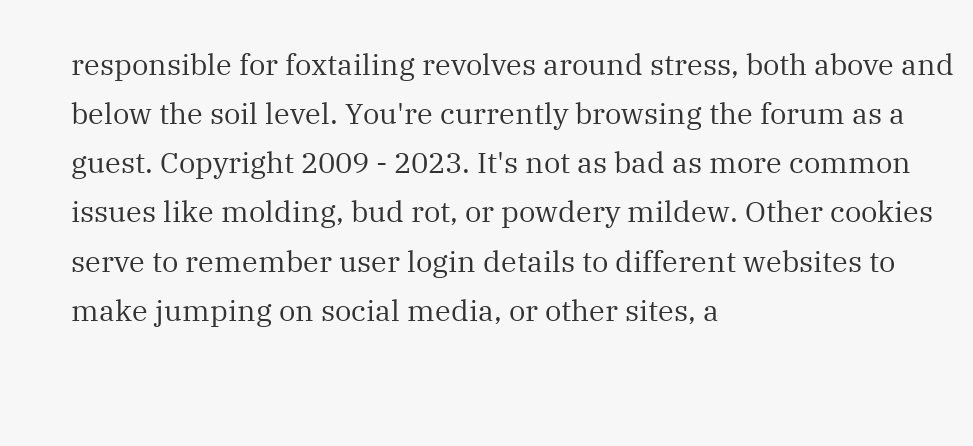responsible for foxtailing revolves around stress, both above and below the soil level. You're currently browsing the forum as a guest. Copyright 2009 - 2023. It's not as bad as more common issues like molding, bud rot, or powdery mildew. Other cookies serve to remember user login details to different websites to make jumping on social media, or other sites, a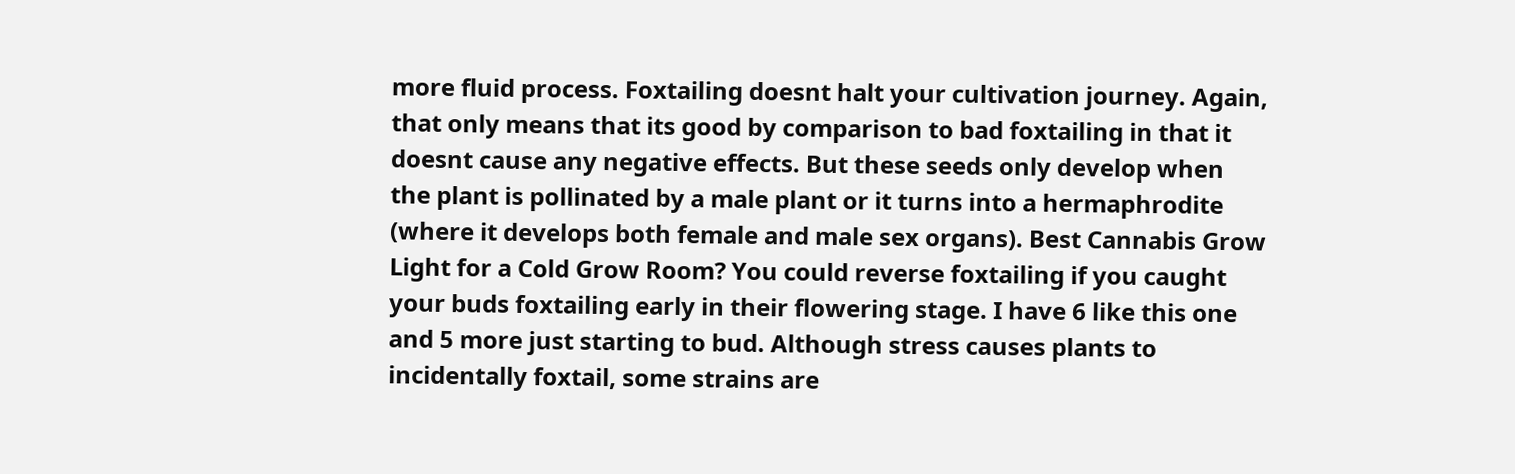more fluid process. Foxtailing doesnt halt your cultivation journey. Again, that only means that its good by comparison to bad foxtailing in that it doesnt cause any negative effects. But these seeds only develop when the plant is pollinated by a male plant or it turns into a hermaphrodite (where it develops both female and male sex organs). Best Cannabis Grow Light for a Cold Grow Room? You could reverse foxtailing if you caught your buds foxtailing early in their flowering stage. I have 6 like this one and 5 more just starting to bud. Although stress causes plants to incidentally foxtail, some strains are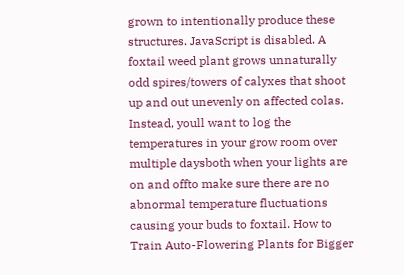grown to intentionally produce these structures. JavaScript is disabled. A foxtail weed plant grows unnaturally odd spires/towers of calyxes that shoot up and out unevenly on affected colas. Instead, youll want to log the temperatures in your grow room over multiple daysboth when your lights are on and offto make sure there are no abnormal temperature fluctuations causing your buds to foxtail. How to Train Auto-Flowering Plants for Bigger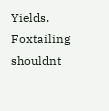Yields. Foxtailing shouldnt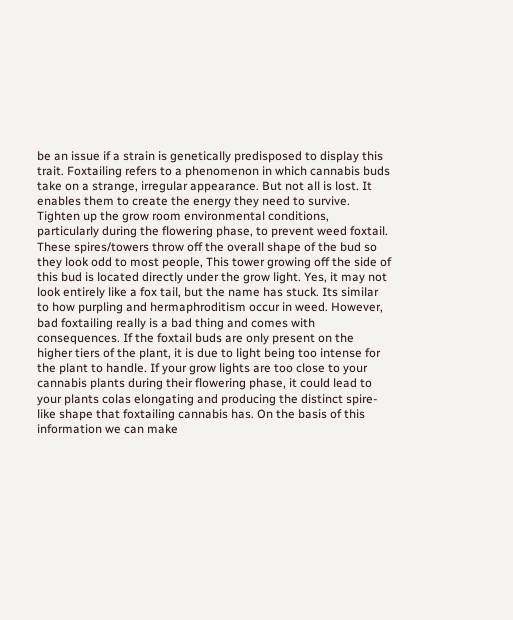be an issue if a strain is genetically predisposed to display this trait. Foxtailing refers to a phenomenon in which cannabis buds take on a strange, irregular appearance. But not all is lost. It enables them to create the energy they need to survive. Tighten up the grow room environmental conditions, particularly during the flowering phase, to prevent weed foxtail. These spires/towers throw off the overall shape of the bud so they look odd to most people, This tower growing off the side of this bud is located directly under the grow light. Yes, it may not look entirely like a fox tail, but the name has stuck. Its similar to how purpling and hermaphroditism occur in weed. However, bad foxtailing really is a bad thing and comes with consequences. If the foxtail buds are only present on the higher tiers of the plant, it is due to light being too intense for the plant to handle. If your grow lights are too close to your cannabis plants during their flowering phase, it could lead to your plants colas elongating and producing the distinct spire-like shape that foxtailing cannabis has. On the basis of this information we can make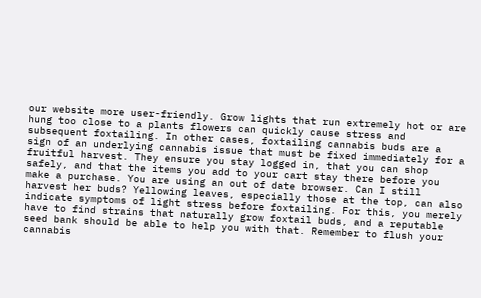our website more user-friendly. Grow lights that run extremely hot or are hung too close to a plants flowers can quickly cause stress and subsequent foxtailing. In other cases, foxtailing cannabis buds are a sign of an underlying cannabis issue that must be fixed immediately for a fruitful harvest. They ensure you stay logged in, that you can shop safely, and that the items you add to your cart stay there before you make a purchase. You are using an out of date browser. Can I still harvest her buds? Yellowing leaves, especially those at the top, can also indicate symptoms of light stress before foxtailing. For this, you merely have to find strains that naturally grow foxtail buds, and a reputable seed bank should be able to help you with that. Remember to flush your cannabis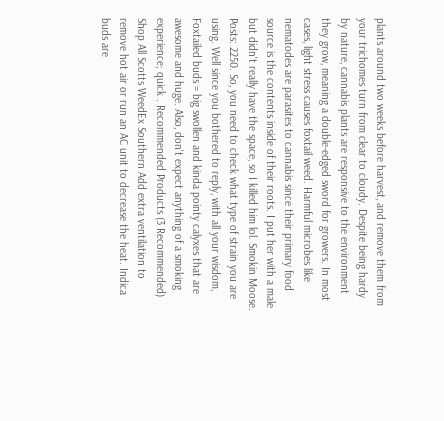plants around two weeks before harvest, and remove them from your trichomes turn from clear to cloudy. Despite being hardy by nature, cannabis plants are responsive to the environment they grow, meaning a double-edged sword for growers. In most cases, light stress causes foxtail weed. Harmful microbes like nematodes are parasites to cannabis since their primary food source is the contents inside of their roots. I put her with a male but didn't really have the space, so I killed him lol. Smokin Moose. Posts: 2250. So, you need to check what type of strain you are using. Well since you bothered to reply, with all your wisdom, Foxtailed buds = big swollen and kinda pointy calyxes that are awesome and huge. Also, don't expect anything of a smoking experience; quick . Recommended Products (3 Recommended) Shop All Scotts WeedEx Southern Add extra ventilation to remove hot air or run an AC unit to decrease the heat. Indica buds are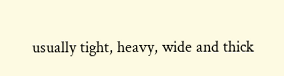usually tight, heavy, wide and thick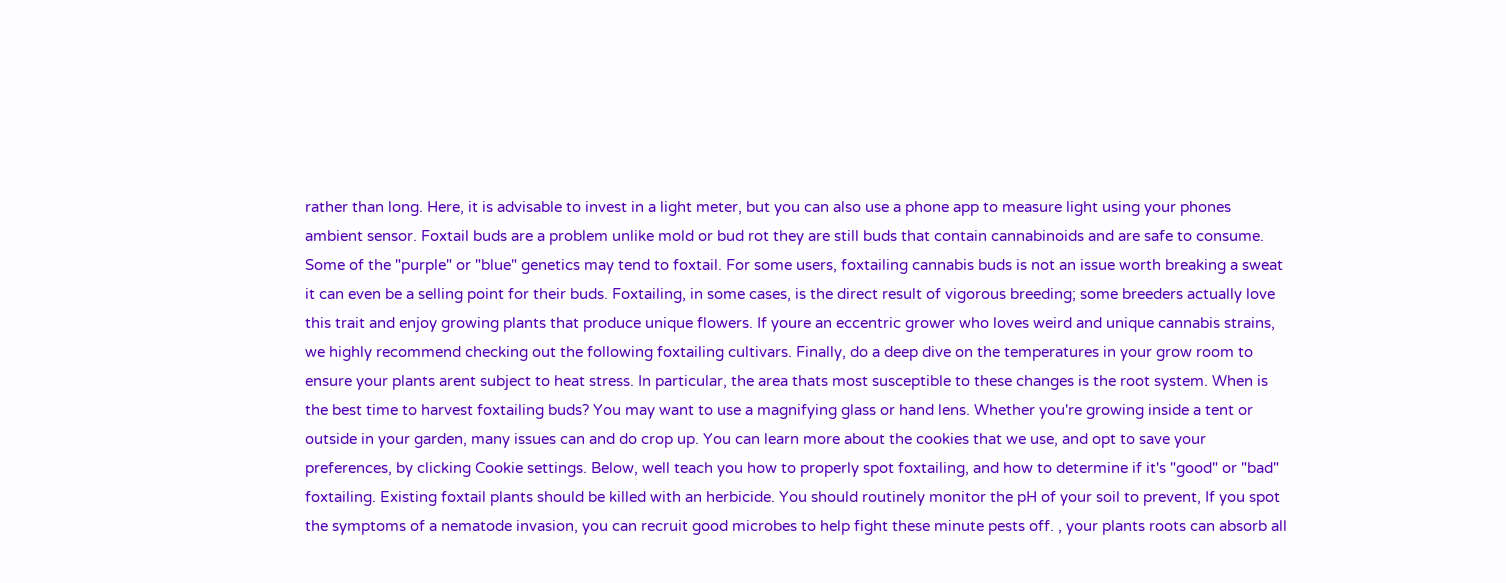rather than long. Here, it is advisable to invest in a light meter, but you can also use a phone app to measure light using your phones ambient sensor. Foxtail buds are a problem unlike mold or bud rot they are still buds that contain cannabinoids and are safe to consume. Some of the "purple" or "blue" genetics may tend to foxtail. For some users, foxtailing cannabis buds is not an issue worth breaking a sweat it can even be a selling point for their buds. Foxtailing, in some cases, is the direct result of vigorous breeding; some breeders actually love this trait and enjoy growing plants that produce unique flowers. If youre an eccentric grower who loves weird and unique cannabis strains, we highly recommend checking out the following foxtailing cultivars. Finally, do a deep dive on the temperatures in your grow room to ensure your plants arent subject to heat stress. In particular, the area thats most susceptible to these changes is the root system. When is the best time to harvest foxtailing buds? You may want to use a magnifying glass or hand lens. Whether you're growing inside a tent or outside in your garden, many issues can and do crop up. You can learn more about the cookies that we use, and opt to save your preferences, by clicking Cookie settings. Below, well teach you how to properly spot foxtailing, and how to determine if it's "good" or "bad" foxtailing. Existing foxtail plants should be killed with an herbicide. You should routinely monitor the pH of your soil to prevent, If you spot the symptoms of a nematode invasion, you can recruit good microbes to help fight these minute pests off. , your plants roots can absorb all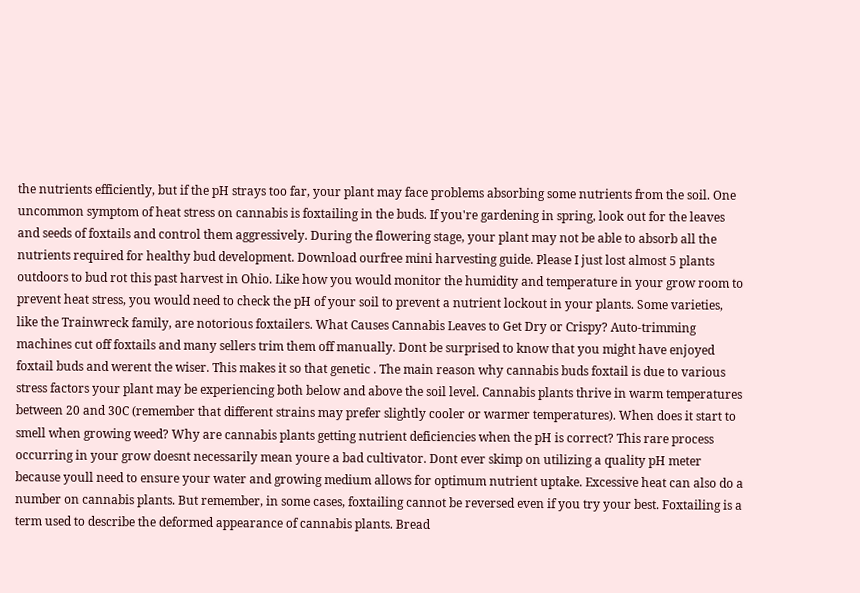the nutrients efficiently, but if the pH strays too far, your plant may face problems absorbing some nutrients from the soil. One uncommon symptom of heat stress on cannabis is foxtailing in the buds. If you're gardening in spring, look out for the leaves and seeds of foxtails and control them aggressively. During the flowering stage, your plant may not be able to absorb all the nutrients required for healthy bud development. Download ourfree mini harvesting guide. Please I just lost almost 5 plants outdoors to bud rot this past harvest in Ohio. Like how you would monitor the humidity and temperature in your grow room to prevent heat stress, you would need to check the pH of your soil to prevent a nutrient lockout in your plants. Some varieties, like the Trainwreck family, are notorious foxtailers. What Causes Cannabis Leaves to Get Dry or Crispy? Auto-trimming machines cut off foxtails and many sellers trim them off manually. Dont be surprised to know that you might have enjoyed foxtail buds and werent the wiser. This makes it so that genetic . The main reason why cannabis buds foxtail is due to various stress factors your plant may be experiencing both below and above the soil level. Cannabis plants thrive in warm temperatures between 20 and 30C (remember that different strains may prefer slightly cooler or warmer temperatures). When does it start to smell when growing weed? Why are cannabis plants getting nutrient deficiencies when the pH is correct? This rare process occurring in your grow doesnt necessarily mean youre a bad cultivator. Dont ever skimp on utilizing a quality pH meter because youll need to ensure your water and growing medium allows for optimum nutrient uptake. Excessive heat can also do a number on cannabis plants. But remember, in some cases, foxtailing cannot be reversed even if you try your best. Foxtailing is a term used to describe the deformed appearance of cannabis plants. Bread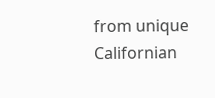from unique Californian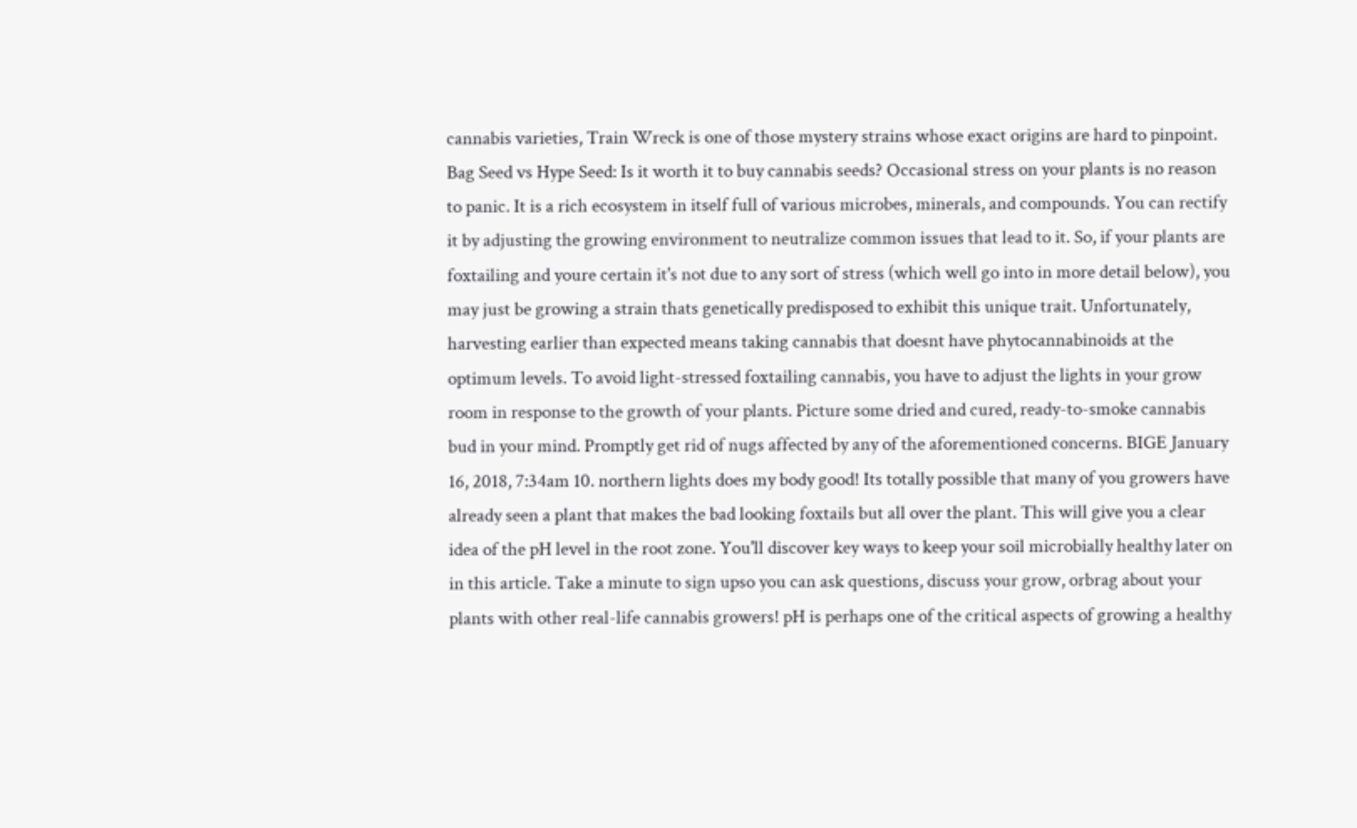cannabis varieties, Train Wreck is one of those mystery strains whose exact origins are hard to pinpoint. Bag Seed vs Hype Seed: Is it worth it to buy cannabis seeds? Occasional stress on your plants is no reason to panic. It is a rich ecosystem in itself full of various microbes, minerals, and compounds. You can rectify it by adjusting the growing environment to neutralize common issues that lead to it. So, if your plants are foxtailing and youre certain it's not due to any sort of stress (which well go into in more detail below), you may just be growing a strain thats genetically predisposed to exhibit this unique trait. Unfortunately, harvesting earlier than expected means taking cannabis that doesnt have phytocannabinoids at the optimum levels. To avoid light-stressed foxtailing cannabis, you have to adjust the lights in your grow room in response to the growth of your plants. Picture some dried and cured, ready-to-smoke cannabis bud in your mind. Promptly get rid of nugs affected by any of the aforementioned concerns. BIGE January 16, 2018, 7:34am 10. northern lights does my body good! Its totally possible that many of you growers have already seen a plant that makes the bad looking foxtails but all over the plant. This will give you a clear idea of the pH level in the root zone. You'll discover key ways to keep your soil microbially healthy later on in this article. Take a minute to sign upso you can ask questions, discuss your grow, orbrag about your plants with other real-life cannabis growers! pH is perhaps one of the critical aspects of growing a healthy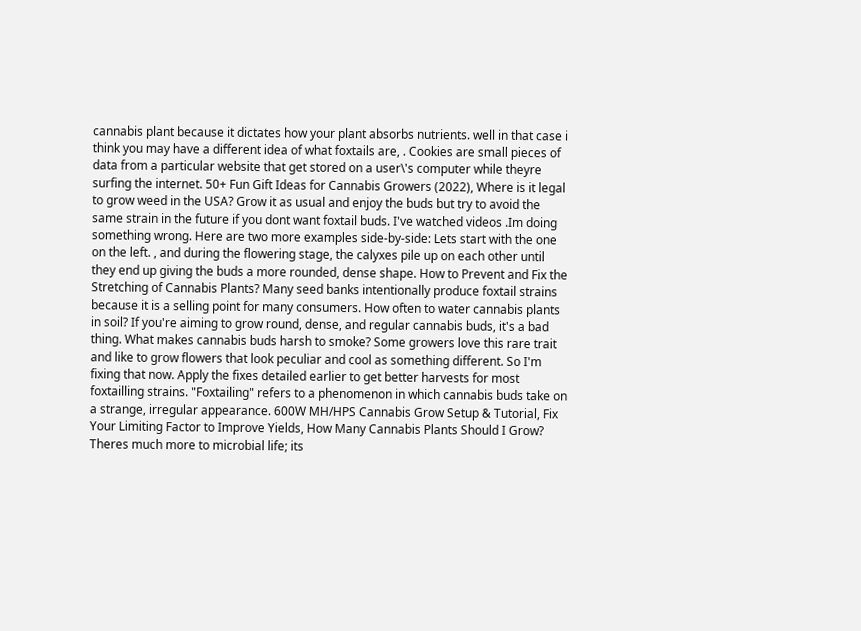cannabis plant because it dictates how your plant absorbs nutrients. well in that case i think you may have a different idea of what foxtails are, . Cookies are small pieces of data from a particular website that get stored on a user\'s computer while theyre surfing the internet. 50+ Fun Gift Ideas for Cannabis Growers (2022), Where is it legal to grow weed in the USA? Grow it as usual and enjoy the buds but try to avoid the same strain in the future if you dont want foxtail buds. I've watched videos .Im doing something wrong. Here are two more examples side-by-side: Lets start with the one on the left. , and during the flowering stage, the calyxes pile up on each other until they end up giving the buds a more rounded, dense shape. How to Prevent and Fix the Stretching of Cannabis Plants? Many seed banks intentionally produce foxtail strains because it is a selling point for many consumers. How often to water cannabis plants in soil? If you're aiming to grow round, dense, and regular cannabis buds, it's a bad thing. What makes cannabis buds harsh to smoke? Some growers love this rare trait and like to grow flowers that look peculiar and cool as something different. So I'm fixing that now. Apply the fixes detailed earlier to get better harvests for most foxtailling strains. "Foxtailing" refers to a phenomenon in which cannabis buds take on a strange, irregular appearance. 600W MH/HPS Cannabis Grow Setup & Tutorial, Fix Your Limiting Factor to Improve Yields, How Many Cannabis Plants Should I Grow? Theres much more to microbial life; its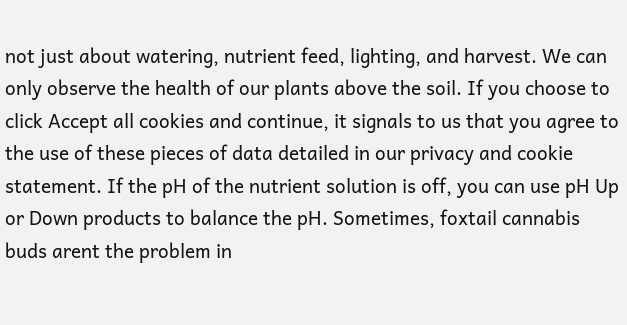not just about watering, nutrient feed, lighting, and harvest. We can only observe the health of our plants above the soil. If you choose to click Accept all cookies and continue, it signals to us that you agree to the use of these pieces of data detailed in our privacy and cookie statement. If the pH of the nutrient solution is off, you can use pH Up or Down products to balance the pH. Sometimes, foxtail cannabis buds arent the problem in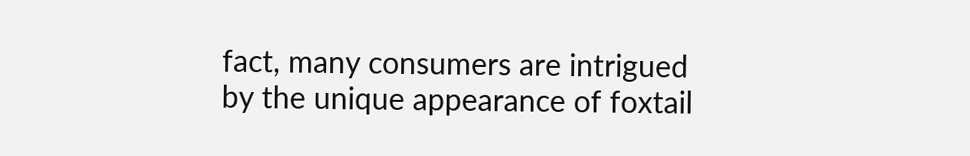fact, many consumers are intrigued by the unique appearance of foxtail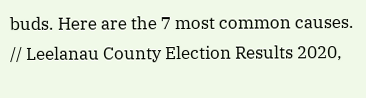buds. Here are the 7 most common causes. // Leelanau County Election Results 2020,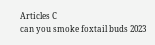Articles C
can you smoke foxtail buds 2023